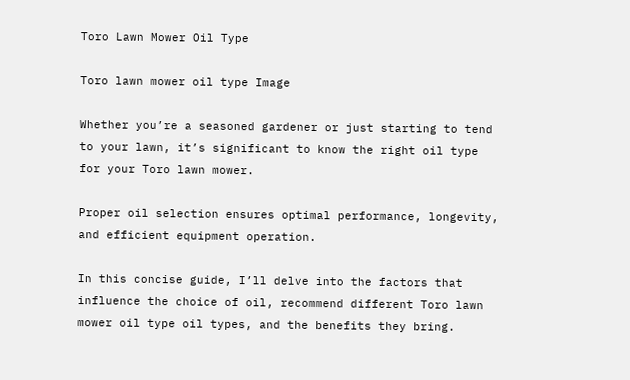Toro Lawn Mower Oil Type

Toro lawn mower oil type Image

Whether you’re a seasoned gardener or just starting to tend to your lawn, it’s significant to know the right oil type for your Toro lawn mower.

Proper oil selection ensures optimal performance, longevity, and efficient equipment operation.

In this concise guide, I’ll delve into the factors that influence the choice of oil, recommend different Toro lawn mower oil type oil types, and the benefits they bring.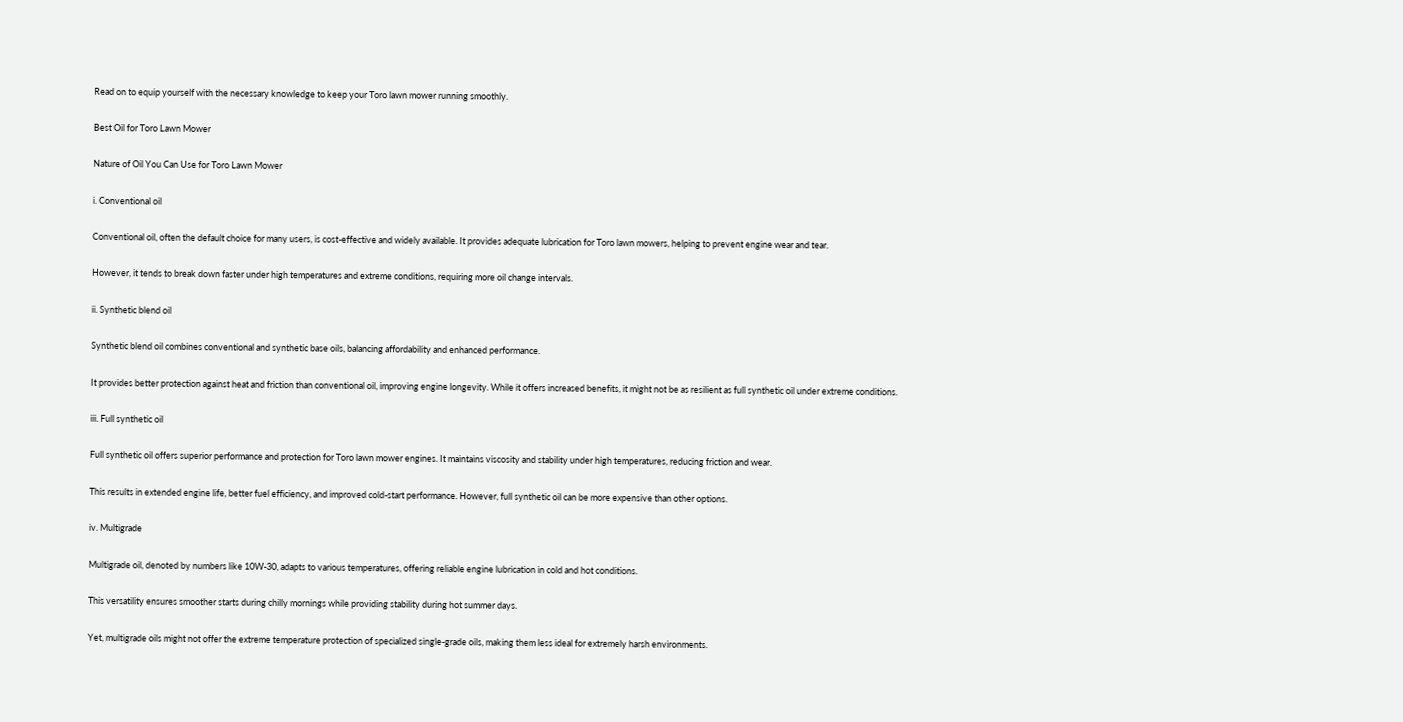Read on to equip yourself with the necessary knowledge to keep your Toro lawn mower running smoothly.

Best Oil for Toro Lawn Mower

Nature of Oil You Can Use for Toro Lawn Mower

i. Conventional oil

Conventional oil, often the default choice for many users, is cost-effective and widely available. It provides adequate lubrication for Toro lawn mowers, helping to prevent engine wear and tear.

However, it tends to break down faster under high temperatures and extreme conditions, requiring more oil change intervals.

ii. Synthetic blend oil

Synthetic blend oil combines conventional and synthetic base oils, balancing affordability and enhanced performance.

It provides better protection against heat and friction than conventional oil, improving engine longevity. While it offers increased benefits, it might not be as resilient as full synthetic oil under extreme conditions.

iii. Full synthetic oil

Full synthetic oil offers superior performance and protection for Toro lawn mower engines. It maintains viscosity and stability under high temperatures, reducing friction and wear.

This results in extended engine life, better fuel efficiency, and improved cold-start performance. However, full synthetic oil can be more expensive than other options.

iv. Multigrade

Multigrade oil, denoted by numbers like 10W-30, adapts to various temperatures, offering reliable engine lubrication in cold and hot conditions.

This versatility ensures smoother starts during chilly mornings while providing stability during hot summer days.

Yet, multigrade oils might not offer the extreme temperature protection of specialized single-grade oils, making them less ideal for extremely harsh environments.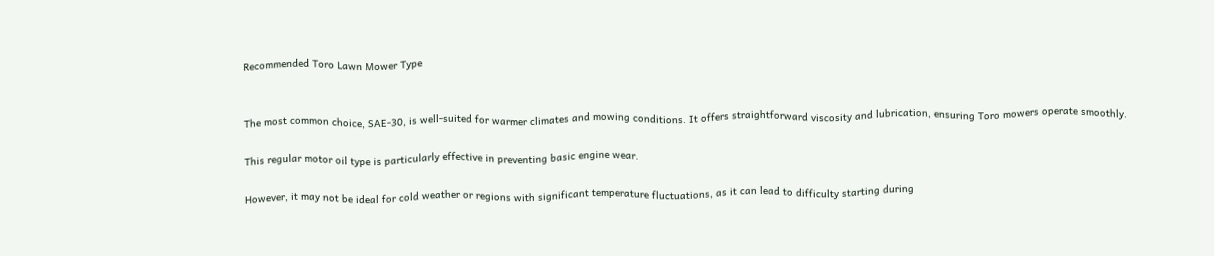Recommended Toro Lawn Mower Type


The most common choice, SAE-30, is well-suited for warmer climates and mowing conditions. It offers straightforward viscosity and lubrication, ensuring Toro mowers operate smoothly.

This regular motor oil type is particularly effective in preventing basic engine wear.

However, it may not be ideal for cold weather or regions with significant temperature fluctuations, as it can lead to difficulty starting during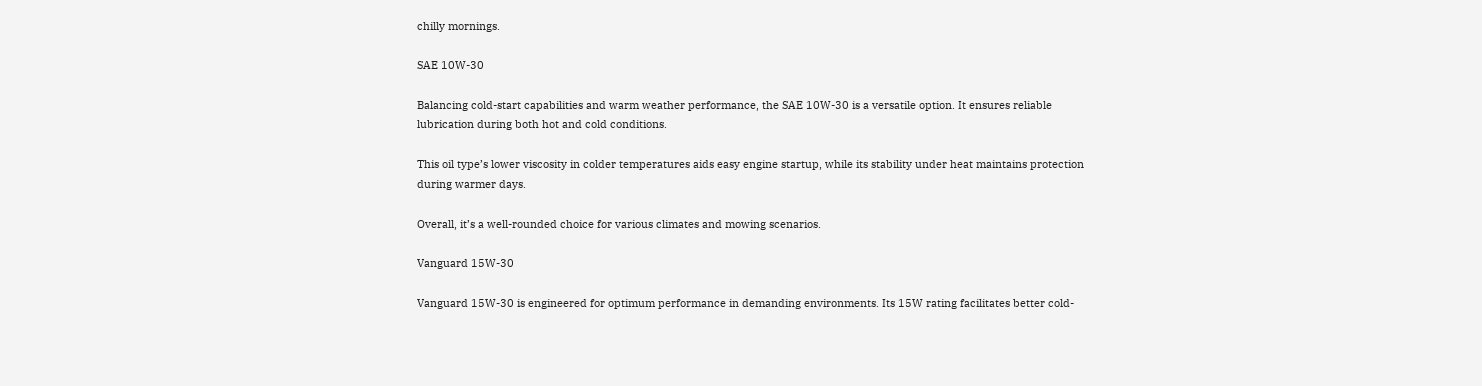chilly mornings.

SAE 10W-30

Balancing cold-start capabilities and warm weather performance, the SAE 10W-30 is a versatile option. It ensures reliable lubrication during both hot and cold conditions.

This oil type’s lower viscosity in colder temperatures aids easy engine startup, while its stability under heat maintains protection during warmer days.

Overall, it’s a well-rounded choice for various climates and mowing scenarios.

Vanguard 15W-30

Vanguard 15W-30 is engineered for optimum performance in demanding environments. Its 15W rating facilitates better cold-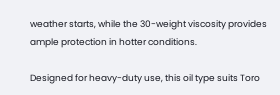weather starts, while the 30-weight viscosity provides ample protection in hotter conditions.

Designed for heavy-duty use, this oil type suits Toro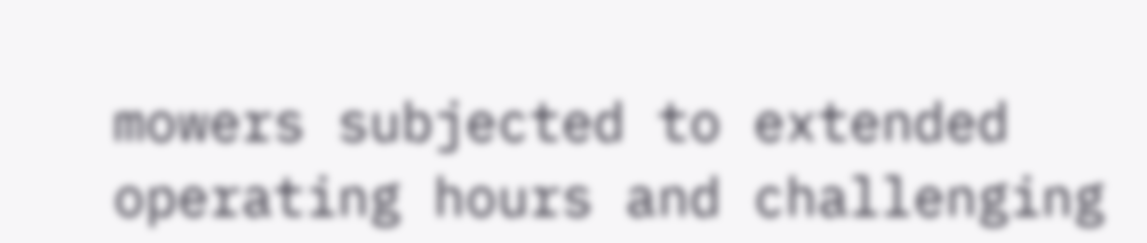mowers subjected to extended operating hours and challenging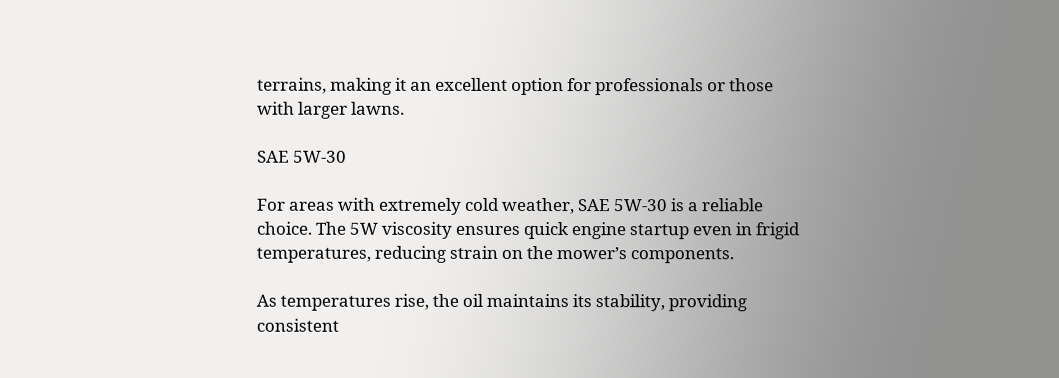terrains, making it an excellent option for professionals or those with larger lawns.

SAE 5W-30

For areas with extremely cold weather, SAE 5W-30 is a reliable choice. The 5W viscosity ensures quick engine startup even in frigid temperatures, reducing strain on the mower’s components.

As temperatures rise, the oil maintains its stability, providing consistent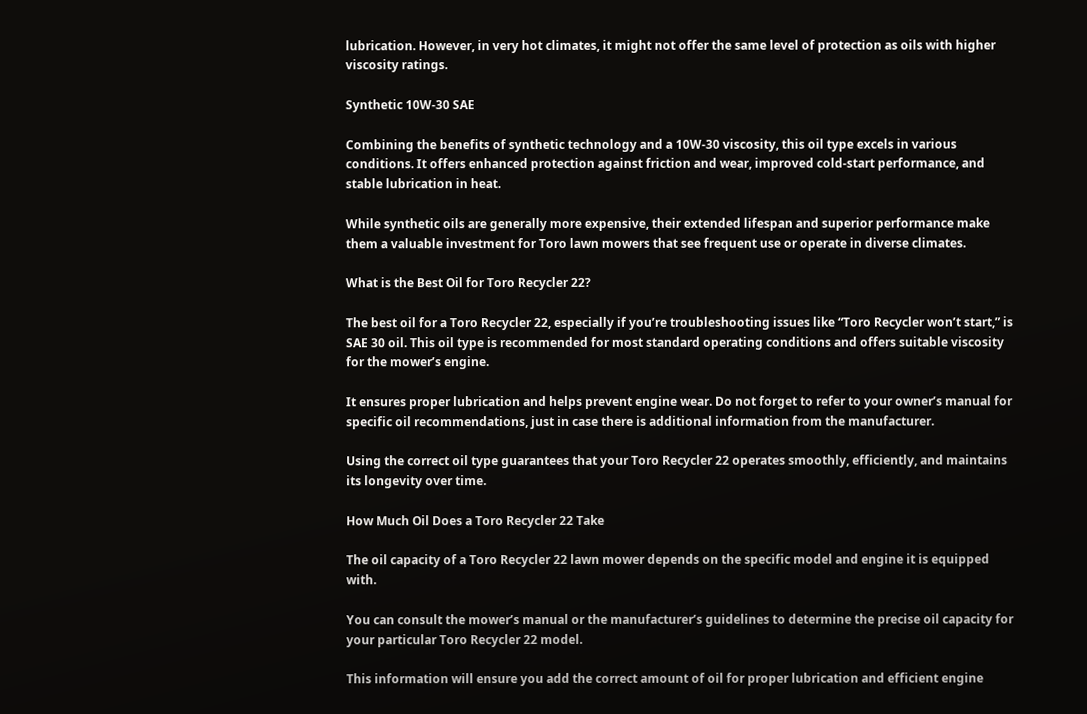lubrication. However, in very hot climates, it might not offer the same level of protection as oils with higher viscosity ratings.

Synthetic 10W-30 SAE

Combining the benefits of synthetic technology and a 10W-30 viscosity, this oil type excels in various conditions. It offers enhanced protection against friction and wear, improved cold-start performance, and stable lubrication in heat.

While synthetic oils are generally more expensive, their extended lifespan and superior performance make them a valuable investment for Toro lawn mowers that see frequent use or operate in diverse climates.

What is the Best Oil for Toro Recycler 22?

The best oil for a Toro Recycler 22, especially if you’re troubleshooting issues like “Toro Recycler won’t start,” is SAE 30 oil. This oil type is recommended for most standard operating conditions and offers suitable viscosity for the mower’s engine.

It ensures proper lubrication and helps prevent engine wear. Do not forget to refer to your owner’s manual for specific oil recommendations, just in case there is additional information from the manufacturer.

Using the correct oil type guarantees that your Toro Recycler 22 operates smoothly, efficiently, and maintains its longevity over time.

How Much Oil Does a Toro Recycler 22 Take

The oil capacity of a Toro Recycler 22 lawn mower depends on the specific model and engine it is equipped with.

You can consult the mower’s manual or the manufacturer’s guidelines to determine the precise oil capacity for your particular Toro Recycler 22 model.

This information will ensure you add the correct amount of oil for proper lubrication and efficient engine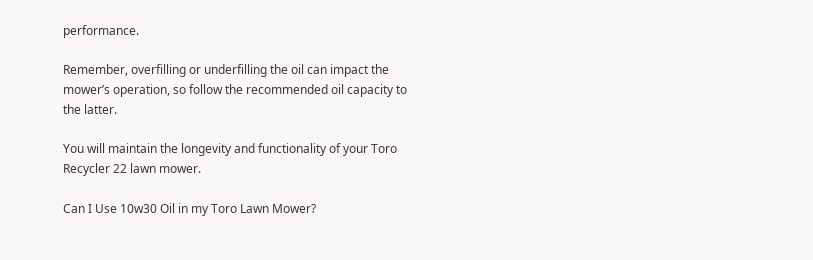performance.

Remember, overfilling or underfilling the oil can impact the mower’s operation, so follow the recommended oil capacity to the latter.

You will maintain the longevity and functionality of your Toro Recycler 22 lawn mower.

Can I Use 10w30 Oil in my Toro Lawn Mower?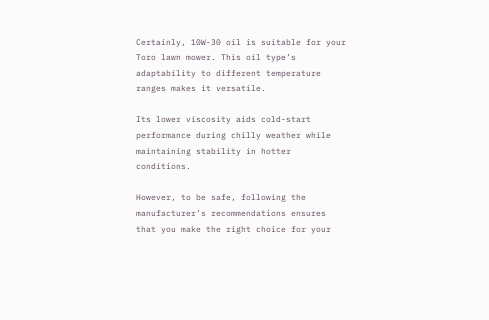Certainly, 10W-30 oil is suitable for your Toro lawn mower. This oil type’s adaptability to different temperature ranges makes it versatile.

Its lower viscosity aids cold-start performance during chilly weather while maintaining stability in hotter conditions.

However, to be safe, following the manufacturer’s recommendations ensures that you make the right choice for your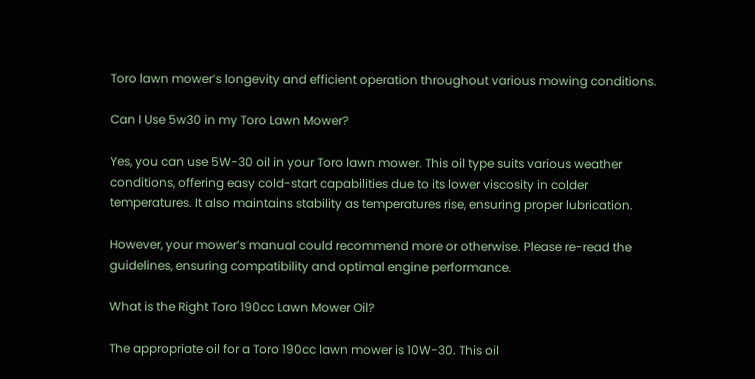Toro lawn mower’s longevity and efficient operation throughout various mowing conditions.

Can I Use 5w30 in my Toro Lawn Mower?

Yes, you can use 5W-30 oil in your Toro lawn mower. This oil type suits various weather conditions, offering easy cold-start capabilities due to its lower viscosity in colder temperatures. It also maintains stability as temperatures rise, ensuring proper lubrication.

However, your mower’s manual could recommend more or otherwise. Please re-read the guidelines, ensuring compatibility and optimal engine performance.

What is the Right Toro 190cc Lawn Mower Oil?

The appropriate oil for a Toro 190cc lawn mower is 10W-30. This oil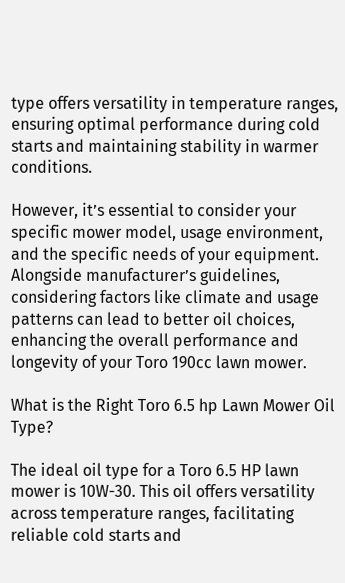type offers versatility in temperature ranges, ensuring optimal performance during cold starts and maintaining stability in warmer conditions.

However, it’s essential to consider your specific mower model, usage environment, and the specific needs of your equipment. Alongside manufacturer’s guidelines, considering factors like climate and usage patterns can lead to better oil choices, enhancing the overall performance and longevity of your Toro 190cc lawn mower.

What is the Right Toro 6.5 hp Lawn Mower Oil Type?

The ideal oil type for a Toro 6.5 HP lawn mower is 10W-30. This oil offers versatility across temperature ranges, facilitating reliable cold starts and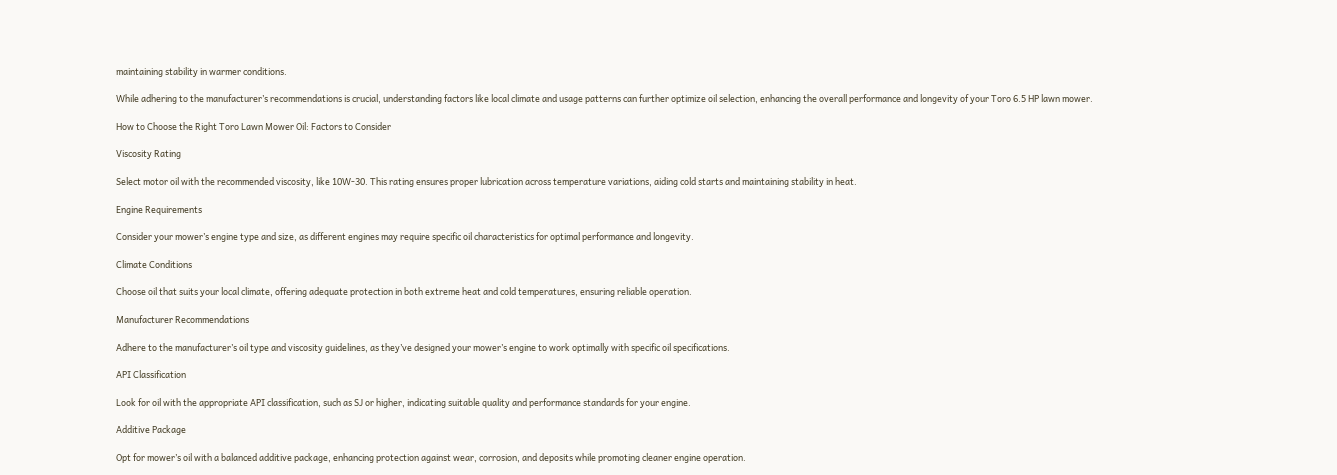maintaining stability in warmer conditions.

While adhering to the manufacturer’s recommendations is crucial, understanding factors like local climate and usage patterns can further optimize oil selection, enhancing the overall performance and longevity of your Toro 6.5 HP lawn mower.

How to Choose the Right Toro Lawn Mower Oil: Factors to Consider

Viscosity Rating

Select motor oil with the recommended viscosity, like 10W-30. This rating ensures proper lubrication across temperature variations, aiding cold starts and maintaining stability in heat.

Engine Requirements

Consider your mower’s engine type and size, as different engines may require specific oil characteristics for optimal performance and longevity.

Climate Conditions

Choose oil that suits your local climate, offering adequate protection in both extreme heat and cold temperatures, ensuring reliable operation.

Manufacturer Recommendations

Adhere to the manufacturer’s oil type and viscosity guidelines, as they’ve designed your mower’s engine to work optimally with specific oil specifications.

API Classification

Look for oil with the appropriate API classification, such as SJ or higher, indicating suitable quality and performance standards for your engine.

Additive Package

Opt for mower’s oil with a balanced additive package, enhancing protection against wear, corrosion, and deposits while promoting cleaner engine operation.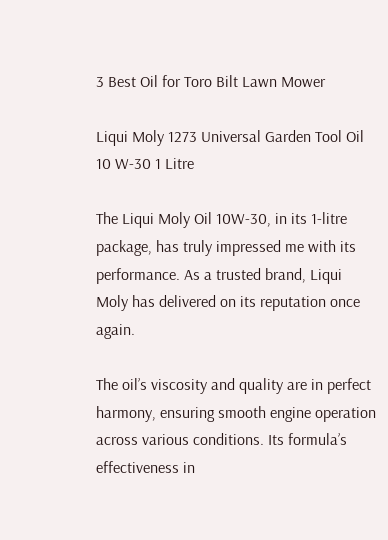3 Best Oil for Toro Bilt Lawn Mower

Liqui Moly 1273 Universal Garden Tool Oil 10 W-30 1 Litre

The Liqui Moly Oil 10W-30, in its 1-litre package, has truly impressed me with its performance. As a trusted brand, Liqui Moly has delivered on its reputation once again.

The oil’s viscosity and quality are in perfect harmony, ensuring smooth engine operation across various conditions. Its formula’s effectiveness in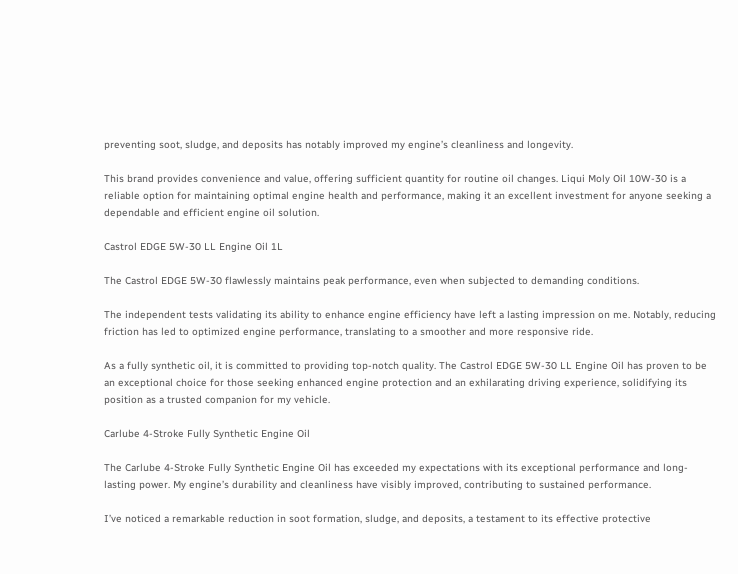preventing soot, sludge, and deposits has notably improved my engine’s cleanliness and longevity.

This brand provides convenience and value, offering sufficient quantity for routine oil changes. Liqui Moly Oil 10W-30 is a reliable option for maintaining optimal engine health and performance, making it an excellent investment for anyone seeking a dependable and efficient engine oil solution.

Castrol EDGE 5W-30 LL Engine Oil 1L

The Castrol EDGE 5W-30 flawlessly maintains peak performance, even when subjected to demanding conditions.

The independent tests validating its ability to enhance engine efficiency have left a lasting impression on me. Notably, reducing friction has led to optimized engine performance, translating to a smoother and more responsive ride.

As a fully synthetic oil, it is committed to providing top-notch quality. The Castrol EDGE 5W-30 LL Engine Oil has proven to be an exceptional choice for those seeking enhanced engine protection and an exhilarating driving experience, solidifying its position as a trusted companion for my vehicle.

Carlube 4-Stroke Fully Synthetic Engine Oil

The Carlube 4-Stroke Fully Synthetic Engine Oil has exceeded my expectations with its exceptional performance and long-lasting power. My engine’s durability and cleanliness have visibly improved, contributing to sustained performance.

I’ve noticed a remarkable reduction in soot formation, sludge, and deposits, a testament to its effective protective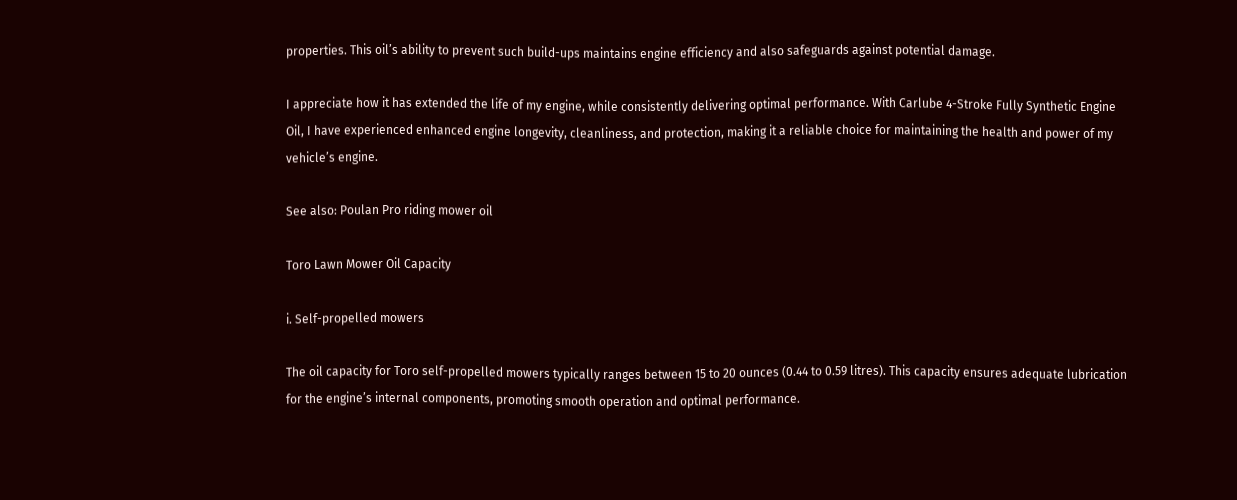properties. This oil’s ability to prevent such build-ups maintains engine efficiency and also safeguards against potential damage.

I appreciate how it has extended the life of my engine, while consistently delivering optimal performance. With Carlube 4-Stroke Fully Synthetic Engine Oil, I have experienced enhanced engine longevity, cleanliness, and protection, making it a reliable choice for maintaining the health and power of my vehicle’s engine.

See also: Poulan Pro riding mower oil

Toro Lawn Mower Oil Capacity

i. Self-propelled mowers

The oil capacity for Toro self-propelled mowers typically ranges between 15 to 20 ounces (0.44 to 0.59 litres). This capacity ensures adequate lubrication for the engine’s internal components, promoting smooth operation and optimal performance.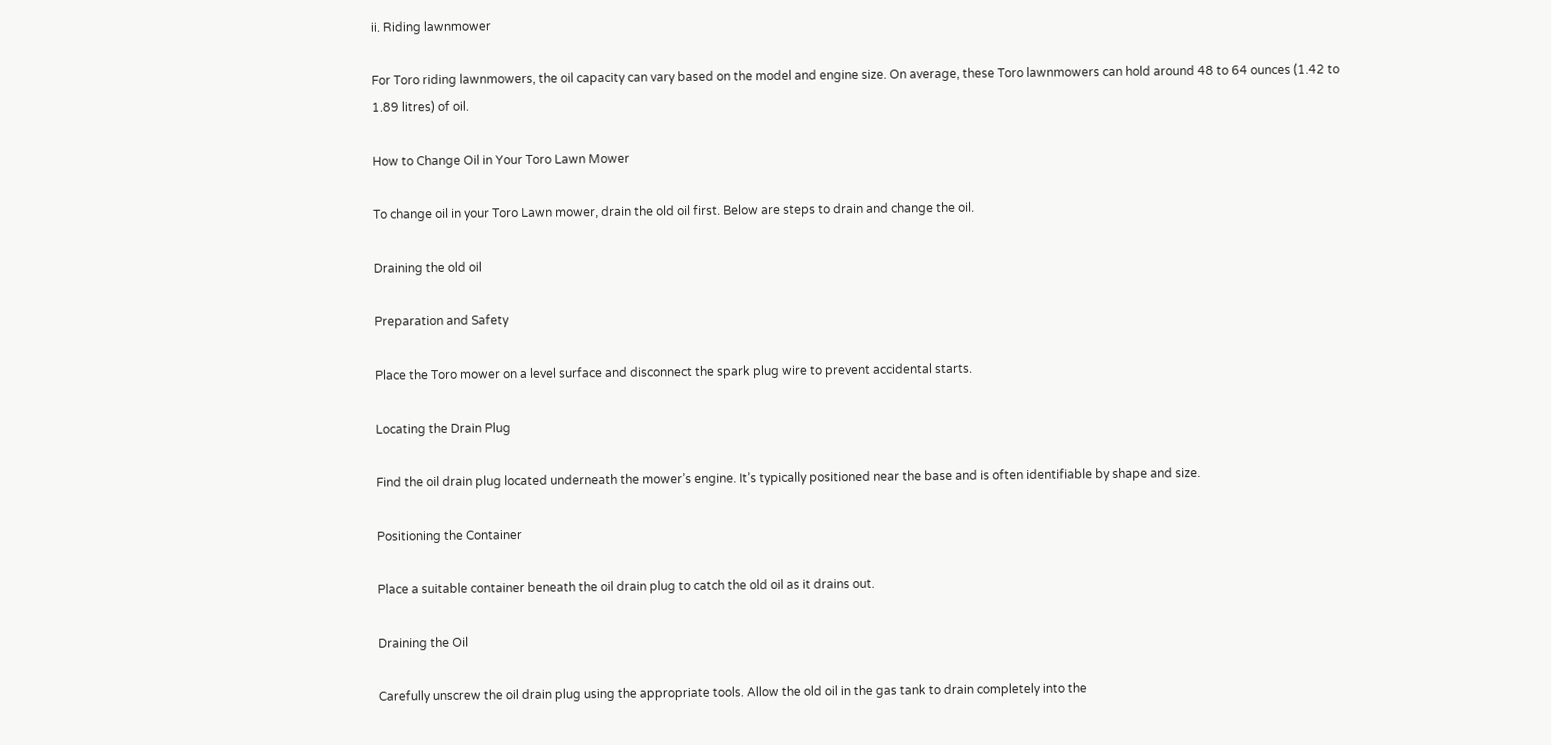ii. Riding lawnmower

For Toro riding lawnmowers, the oil capacity can vary based on the model and engine size. On average, these Toro lawnmowers can hold around 48 to 64 ounces (1.42 to 1.89 litres) of oil.

How to Change Oil in Your Toro Lawn Mower

To change oil in your Toro Lawn mower, drain the old oil first. Below are steps to drain and change the oil.

Draining the old oil

Preparation and Safety

Place the Toro mower on a level surface and disconnect the spark plug wire to prevent accidental starts.

Locating the Drain Plug

Find the oil drain plug located underneath the mower’s engine. It’s typically positioned near the base and is often identifiable by shape and size.

Positioning the Container

Place a suitable container beneath the oil drain plug to catch the old oil as it drains out.

Draining the Oil

Carefully unscrew the oil drain plug using the appropriate tools. Allow the old oil in the gas tank to drain completely into the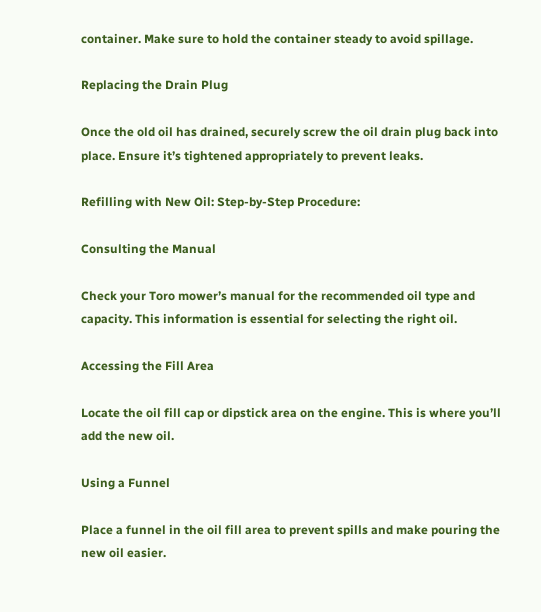container. Make sure to hold the container steady to avoid spillage.

Replacing the Drain Plug

Once the old oil has drained, securely screw the oil drain plug back into place. Ensure it’s tightened appropriately to prevent leaks.

Refilling with New Oil: Step-by-Step Procedure:

Consulting the Manual

Check your Toro mower’s manual for the recommended oil type and capacity. This information is essential for selecting the right oil.

Accessing the Fill Area

Locate the oil fill cap or dipstick area on the engine. This is where you’ll add the new oil.

Using a Funnel

Place a funnel in the oil fill area to prevent spills and make pouring the new oil easier.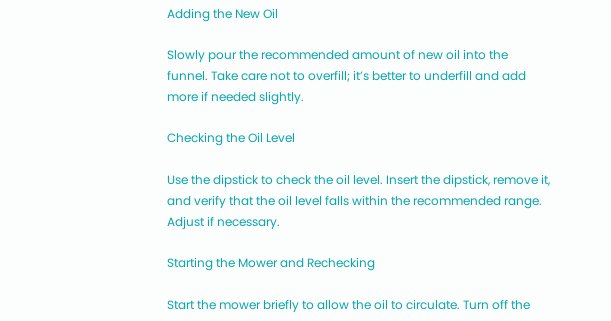Adding the New Oil

Slowly pour the recommended amount of new oil into the funnel. Take care not to overfill; it’s better to underfill and add more if needed slightly.

Checking the Oil Level

Use the dipstick to check the oil level. Insert the dipstick, remove it, and verify that the oil level falls within the recommended range. Adjust if necessary.

Starting the Mower and Rechecking

Start the mower briefly to allow the oil to circulate. Turn off the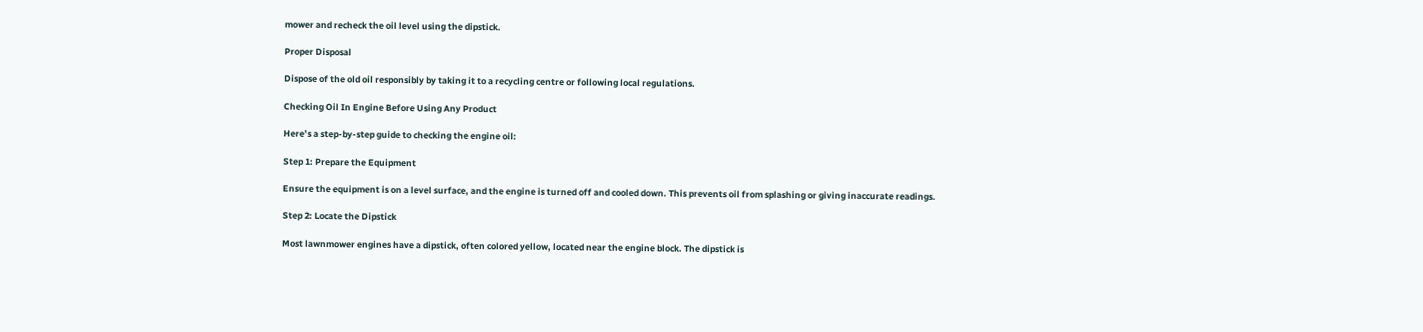mower and recheck the oil level using the dipstick.

Proper Disposal

Dispose of the old oil responsibly by taking it to a recycling centre or following local regulations.

Checking Oil In Engine Before Using Any Product

Here’s a step-by-step guide to checking the engine oil:

Step 1: Prepare the Equipment

Ensure the equipment is on a level surface, and the engine is turned off and cooled down. This prevents oil from splashing or giving inaccurate readings.

Step 2: Locate the Dipstick

Most lawnmower engines have a dipstick, often colored yellow, located near the engine block. The dipstick is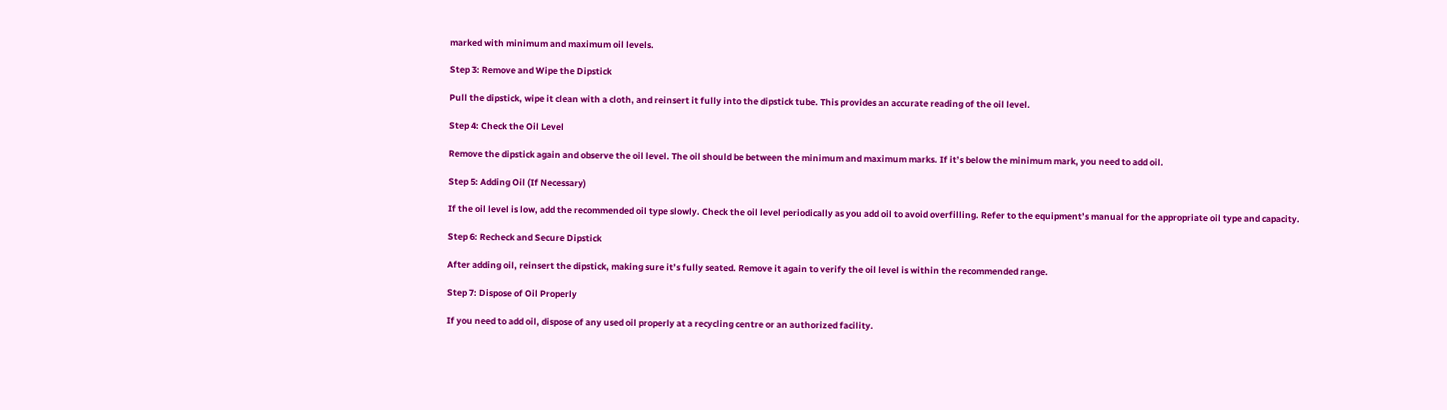marked with minimum and maximum oil levels.

Step 3: Remove and Wipe the Dipstick

Pull the dipstick, wipe it clean with a cloth, and reinsert it fully into the dipstick tube. This provides an accurate reading of the oil level.

Step 4: Check the Oil Level

Remove the dipstick again and observe the oil level. The oil should be between the minimum and maximum marks. If it’s below the minimum mark, you need to add oil.

Step 5: Adding Oil (If Necessary)

If the oil level is low, add the recommended oil type slowly. Check the oil level periodically as you add oil to avoid overfilling. Refer to the equipment’s manual for the appropriate oil type and capacity.

Step 6: Recheck and Secure Dipstick

After adding oil, reinsert the dipstick, making sure it’s fully seated. Remove it again to verify the oil level is within the recommended range.

Step 7: Dispose of Oil Properly

If you need to add oil, dispose of any used oil properly at a recycling centre or an authorized facility.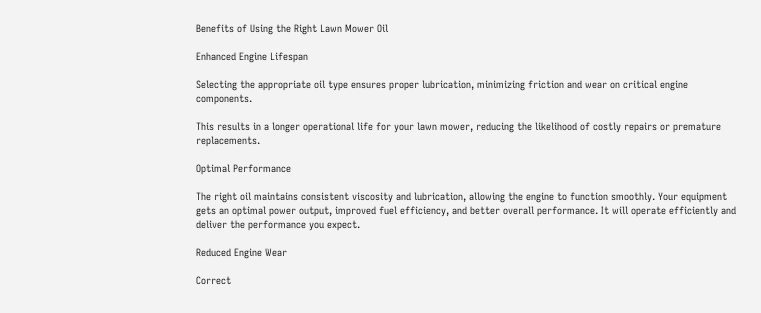Benefits of Using the Right Lawn Mower Oil

Enhanced Engine Lifespan

Selecting the appropriate oil type ensures proper lubrication, minimizing friction and wear on critical engine components.

This results in a longer operational life for your lawn mower, reducing the likelihood of costly repairs or premature replacements.

Optimal Performance

The right oil maintains consistent viscosity and lubrication, allowing the engine to function smoothly. Your equipment gets an optimal power output, improved fuel efficiency, and better overall performance. It will operate efficiently and deliver the performance you expect.

Reduced Engine Wear

Correct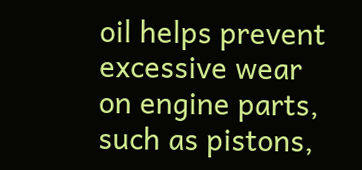oil helps prevent excessive wear on engine parts, such as pistons,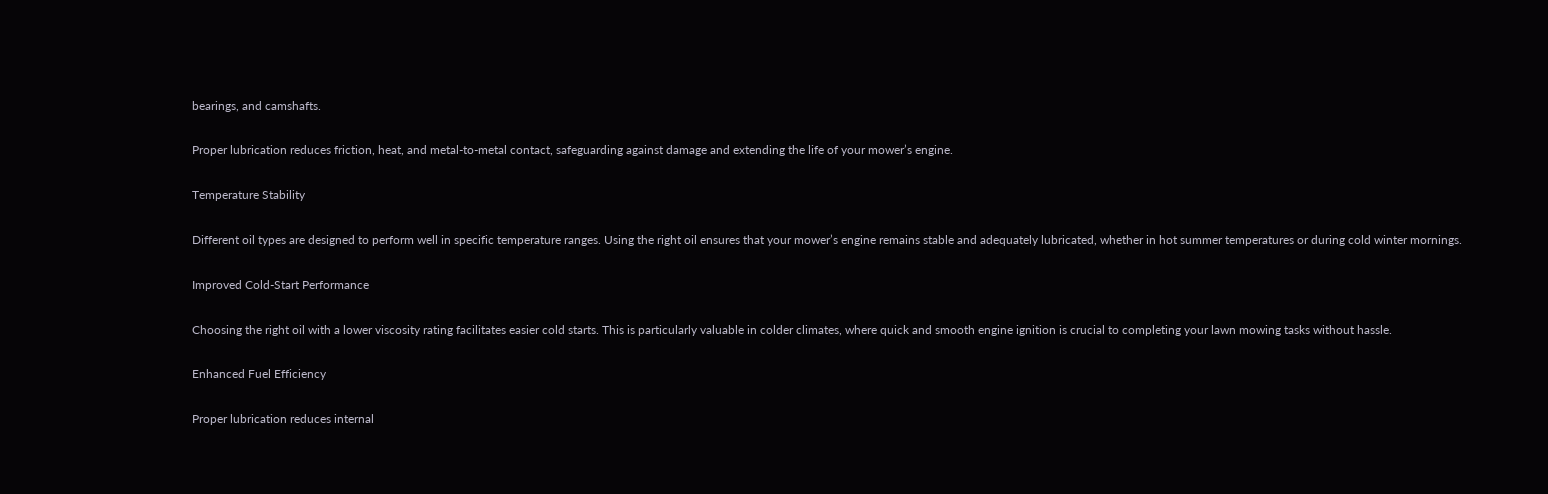bearings, and camshafts.

Proper lubrication reduces friction, heat, and metal-to-metal contact, safeguarding against damage and extending the life of your mower’s engine.

Temperature Stability

Different oil types are designed to perform well in specific temperature ranges. Using the right oil ensures that your mower’s engine remains stable and adequately lubricated, whether in hot summer temperatures or during cold winter mornings.

Improved Cold-Start Performance

Choosing the right oil with a lower viscosity rating facilitates easier cold starts. This is particularly valuable in colder climates, where quick and smooth engine ignition is crucial to completing your lawn mowing tasks without hassle.

Enhanced Fuel Efficiency

Proper lubrication reduces internal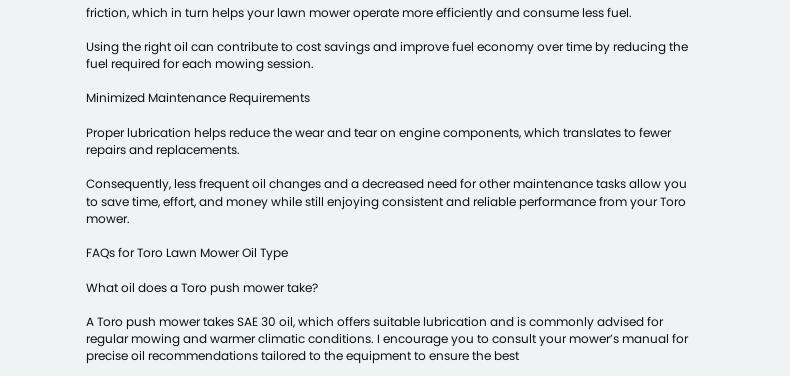friction, which in turn helps your lawn mower operate more efficiently and consume less fuel.

Using the right oil can contribute to cost savings and improve fuel economy over time by reducing the fuel required for each mowing session.

Minimized Maintenance Requirements

Proper lubrication helps reduce the wear and tear on engine components, which translates to fewer repairs and replacements.

Consequently, less frequent oil changes and a decreased need for other maintenance tasks allow you to save time, effort, and money while still enjoying consistent and reliable performance from your Toro mower.

FAQs for Toro Lawn Mower Oil Type

What oil does a Toro push mower take?

A Toro push mower takes SAE 30 oil, which offers suitable lubrication and is commonly advised for regular mowing and warmer climatic conditions. I encourage you to consult your mower’s manual for precise oil recommendations tailored to the equipment to ensure the best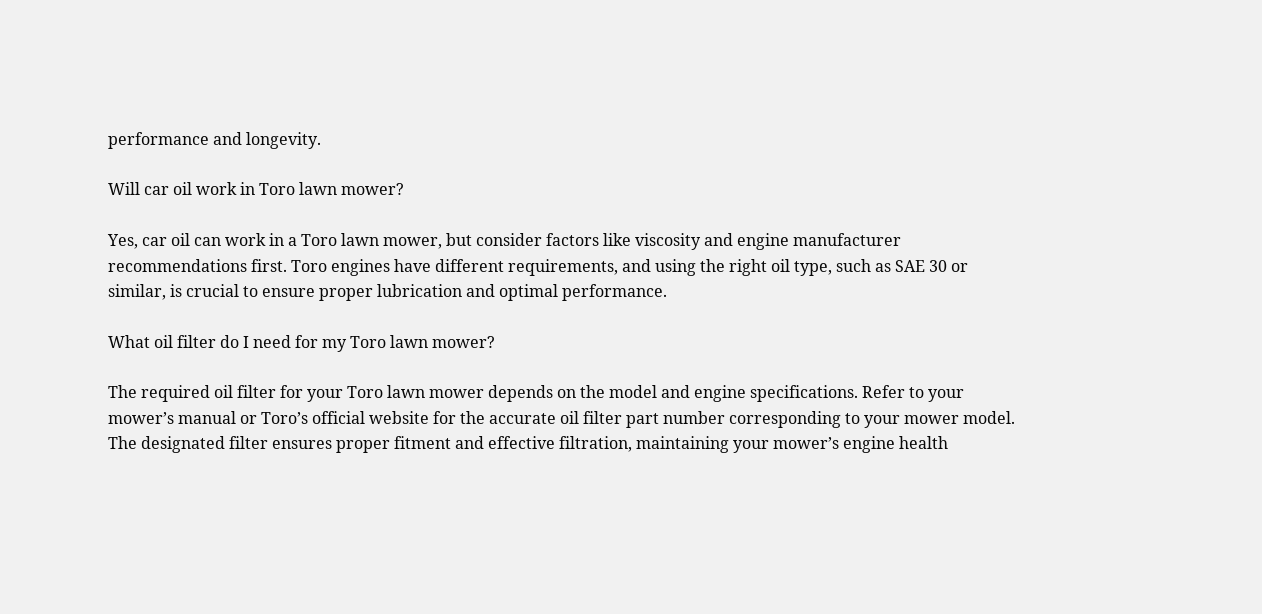performance and longevity.

Will car oil work in Toro lawn mower?

Yes, car oil can work in a Toro lawn mower, but consider factors like viscosity and engine manufacturer recommendations first. Toro engines have different requirements, and using the right oil type, such as SAE 30 or similar, is crucial to ensure proper lubrication and optimal performance.

What oil filter do I need for my Toro lawn mower?

The required oil filter for your Toro lawn mower depends on the model and engine specifications. Refer to your mower’s manual or Toro’s official website for the accurate oil filter part number corresponding to your mower model. The designated filter ensures proper fitment and effective filtration, maintaining your mower’s engine health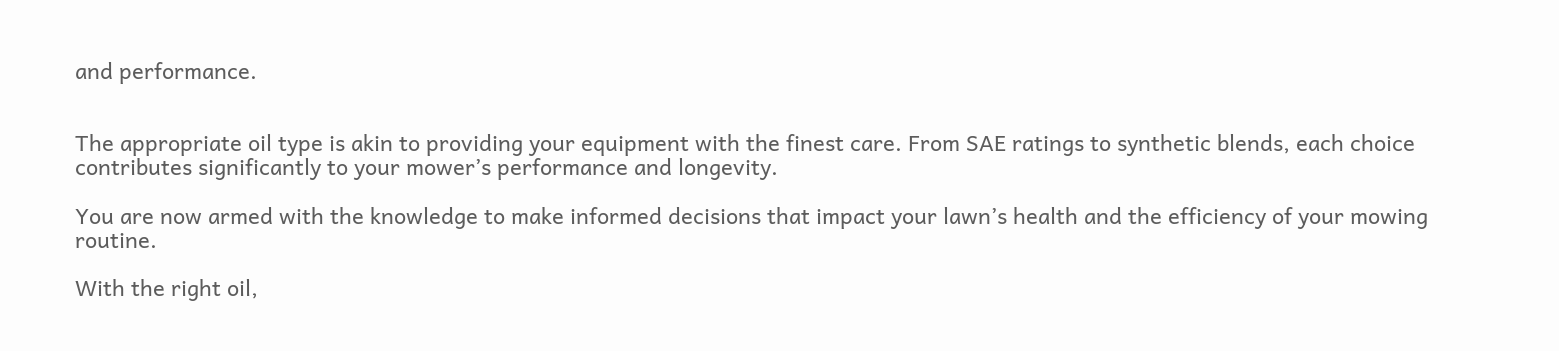and performance.


The appropriate oil type is akin to providing your equipment with the finest care. From SAE ratings to synthetic blends, each choice contributes significantly to your mower’s performance and longevity.

You are now armed with the knowledge to make informed decisions that impact your lawn’s health and the efficiency of your mowing routine.

With the right oil,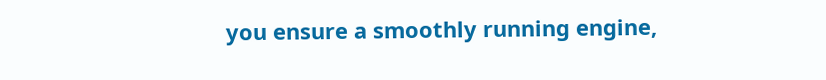you ensure a smoothly running engine,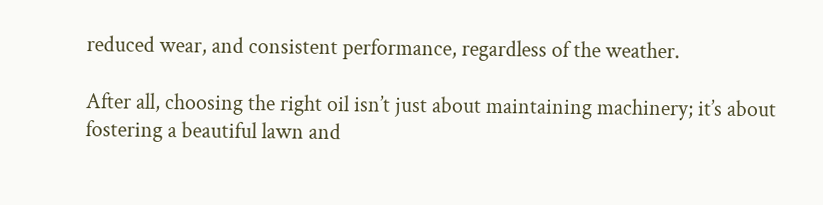reduced wear, and consistent performance, regardless of the weather.

After all, choosing the right oil isn’t just about maintaining machinery; it’s about fostering a beautiful lawn and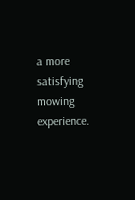a more satisfying mowing experience.